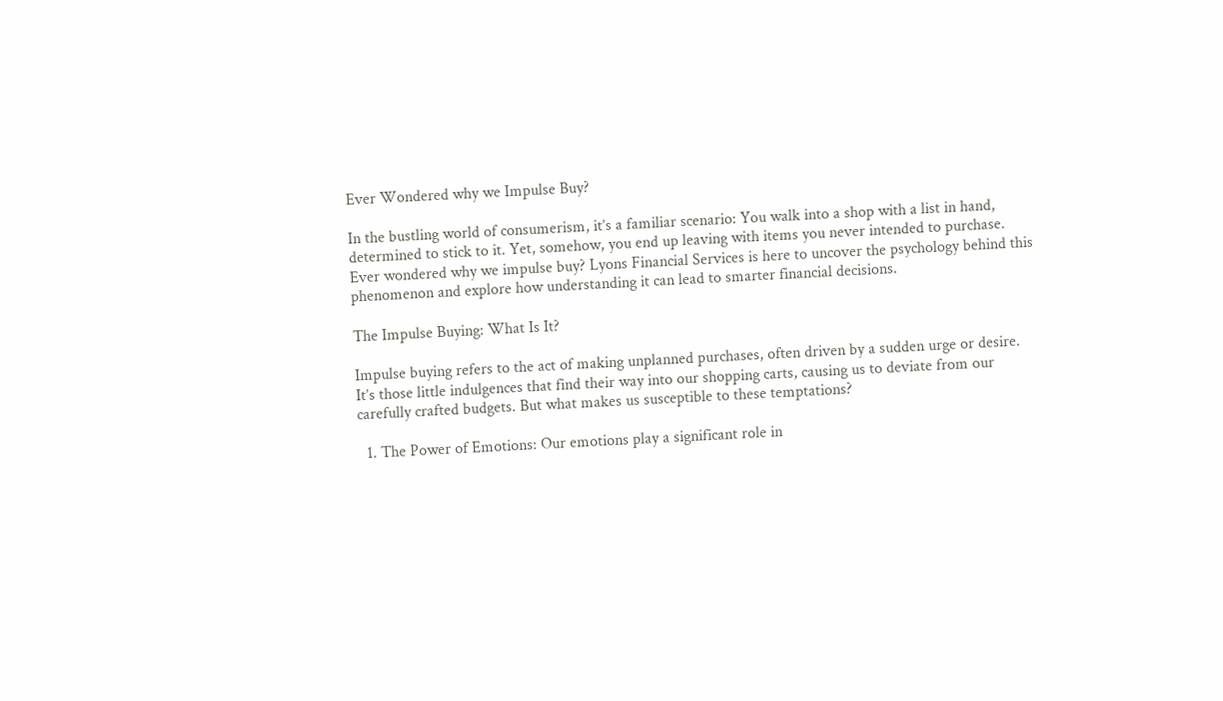Ever Wondered why we Impulse Buy?

In the bustling world of consumerism, it’s a familiar scenario: You walk into a shop with a list in hand, determined to stick to it. Yet, somehow, you end up leaving with items you never intended to purchase. Ever wondered why we impulse buy? Lyons Financial Services is here to uncover the psychology behind this phenomenon and explore how understanding it can lead to smarter financial decisions.

The Impulse Buying: What Is It?

Impulse buying refers to the act of making unplanned purchases, often driven by a sudden urge or desire. It’s those little indulgences that find their way into our shopping carts, causing us to deviate from our carefully crafted budgets. But what makes us susceptible to these temptations?

  1. The Power of Emotions: Our emotions play a significant role in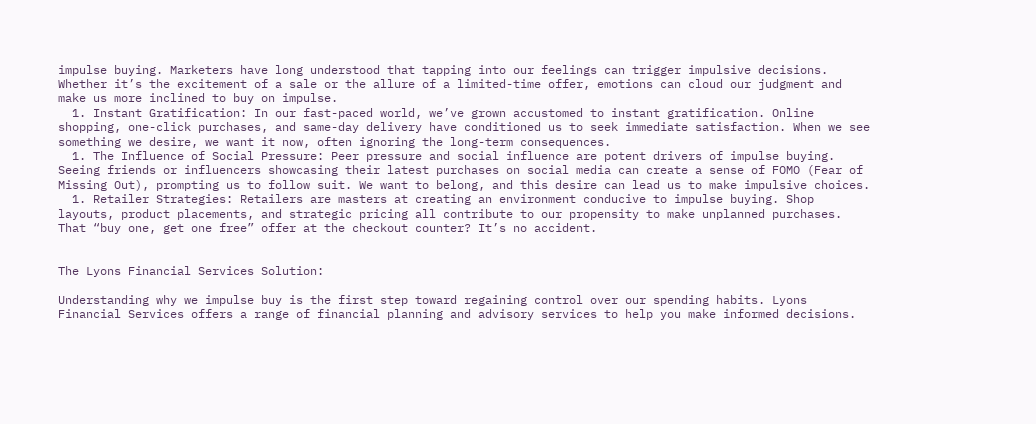impulse buying. Marketers have long understood that tapping into our feelings can trigger impulsive decisions. Whether it’s the excitement of a sale or the allure of a limited-time offer, emotions can cloud our judgment and make us more inclined to buy on impulse.
  1. Instant Gratification: In our fast-paced world, we’ve grown accustomed to instant gratification. Online shopping, one-click purchases, and same-day delivery have conditioned us to seek immediate satisfaction. When we see something we desire, we want it now, often ignoring the long-term consequences.
  1. The Influence of Social Pressure: Peer pressure and social influence are potent drivers of impulse buying. Seeing friends or influencers showcasing their latest purchases on social media can create a sense of FOMO (Fear of Missing Out), prompting us to follow suit. We want to belong, and this desire can lead us to make impulsive choices.
  1. Retailer Strategies: Retailers are masters at creating an environment conducive to impulse buying. Shop layouts, product placements, and strategic pricing all contribute to our propensity to make unplanned purchases. That “buy one, get one free” offer at the checkout counter? It’s no accident.


The Lyons Financial Services Solution:

Understanding why we impulse buy is the first step toward regaining control over our spending habits. Lyons Financial Services offers a range of financial planning and advisory services to help you make informed decisions.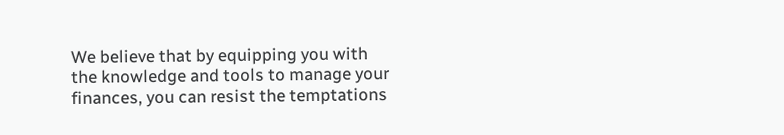We believe that by equipping you with the knowledge and tools to manage your finances, you can resist the temptations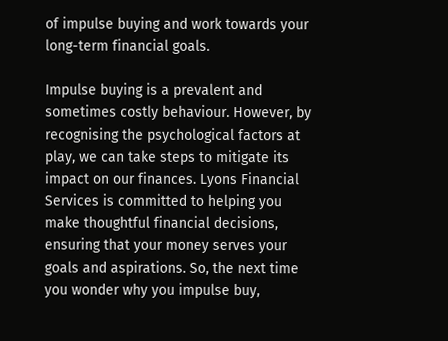of impulse buying and work towards your long-term financial goals.

Impulse buying is a prevalent and sometimes costly behaviour. However, by recognising the psychological factors at play, we can take steps to mitigate its impact on our finances. Lyons Financial Services is committed to helping you make thoughtful financial decisions, ensuring that your money serves your goals and aspirations. So, the next time you wonder why you impulse buy,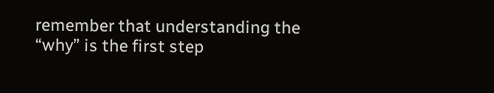remember that understanding the “why” is the first step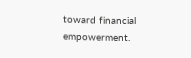toward financial empowerment.